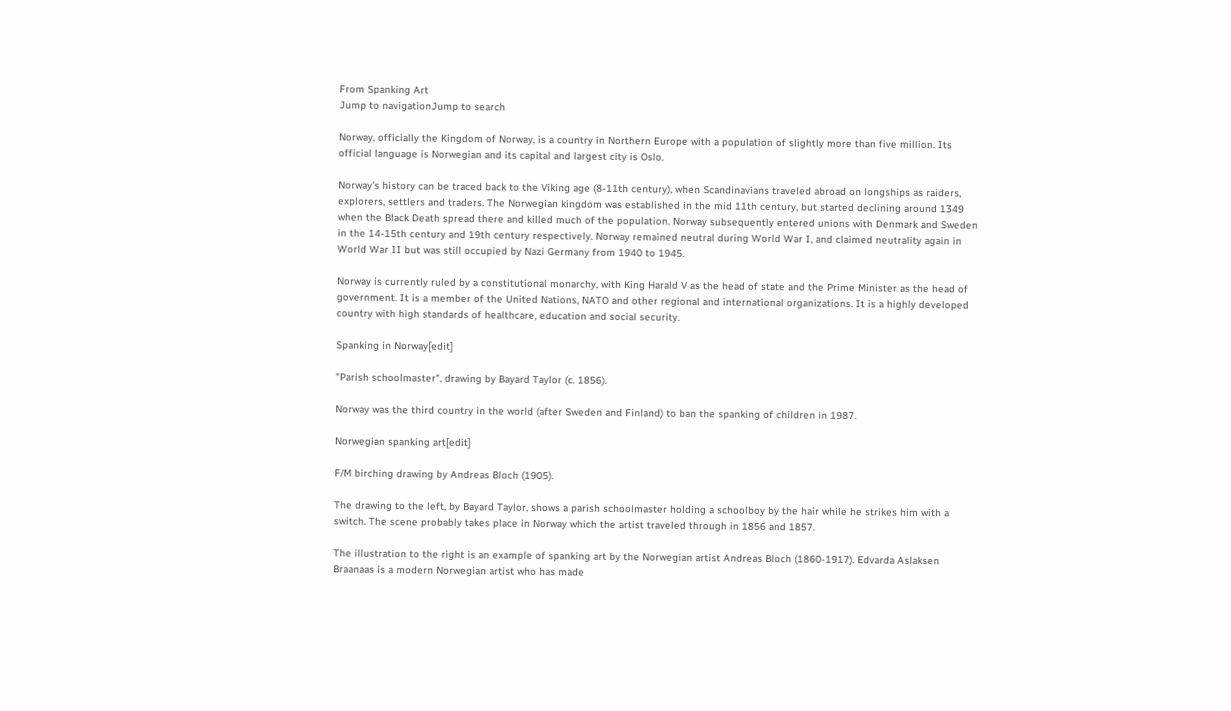From Spanking Art
Jump to navigationJump to search

Norway, officially the Kingdom of Norway, is a country in Northern Europe with a population of slightly more than five million. Its official language is Norwegian and its capital and largest city is Oslo.

Norway's history can be traced back to the Viking age (8-11th century), when Scandinavians traveled abroad on longships as raiders, explorers, settlers and traders. The Norwegian kingdom was established in the mid 11th century, but started declining around 1349 when the Black Death spread there and killed much of the population. Norway subsequently entered unions with Denmark and Sweden in the 14-15th century and 19th century respectively. Norway remained neutral during World War I, and claimed neutrality again in World War II but was still occupied by Nazi Germany from 1940 to 1945.

Norway is currently ruled by a constitutional monarchy, with King Harald V as the head of state and the Prime Minister as the head of government. It is a member of the United Nations, NATO and other regional and international organizations. It is a highly developed country with high standards of healthcare, education and social security.

Spanking in Norway[edit]

"Parish schoolmaster", drawing by Bayard Taylor (c. 1856).

Norway was the third country in the world (after Sweden and Finland) to ban the spanking of children in 1987.

Norwegian spanking art[edit]

F/M birching drawing by Andreas Bloch (1905).

The drawing to the left, by Bayard Taylor, shows a parish schoolmaster holding a schoolboy by the hair while he strikes him with a switch. The scene probably takes place in Norway which the artist traveled through in 1856 and 1857.

The illustration to the right is an example of spanking art by the Norwegian artist Andreas Bloch (1860-1917). Edvarda Aslaksen Braanaas is a modern Norwegian artist who has made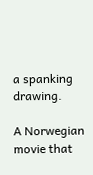a spanking drawing.

A Norwegian movie that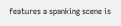features a spanking scene is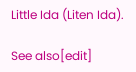Little Ida (Liten Ida).

See also[edit]